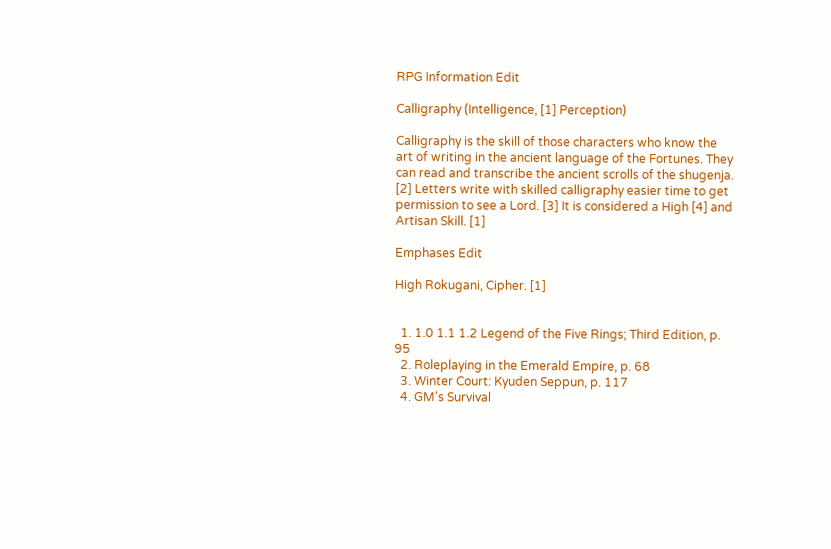RPG Information Edit

Calligraphy (Intelligence, [1] Perception)

Calligraphy is the skill of those characters who know the art of writing in the ancient language of the Fortunes. They can read and transcribe the ancient scrolls of the shugenja. [2] Letters write with skilled calligraphy easier time to get permission to see a Lord. [3] It is considered a High [4] and Artisan Skill. [1]

Emphases Edit

High Rokugani, Cipher. [1]


  1. 1.0 1.1 1.2 Legend of the Five Rings; Third Edition, p. 95
  2. Roleplaying in the Emerald Empire, p. 68
  3. Winter Court: Kyuden Seppun, p. 117
  4. GM's Survival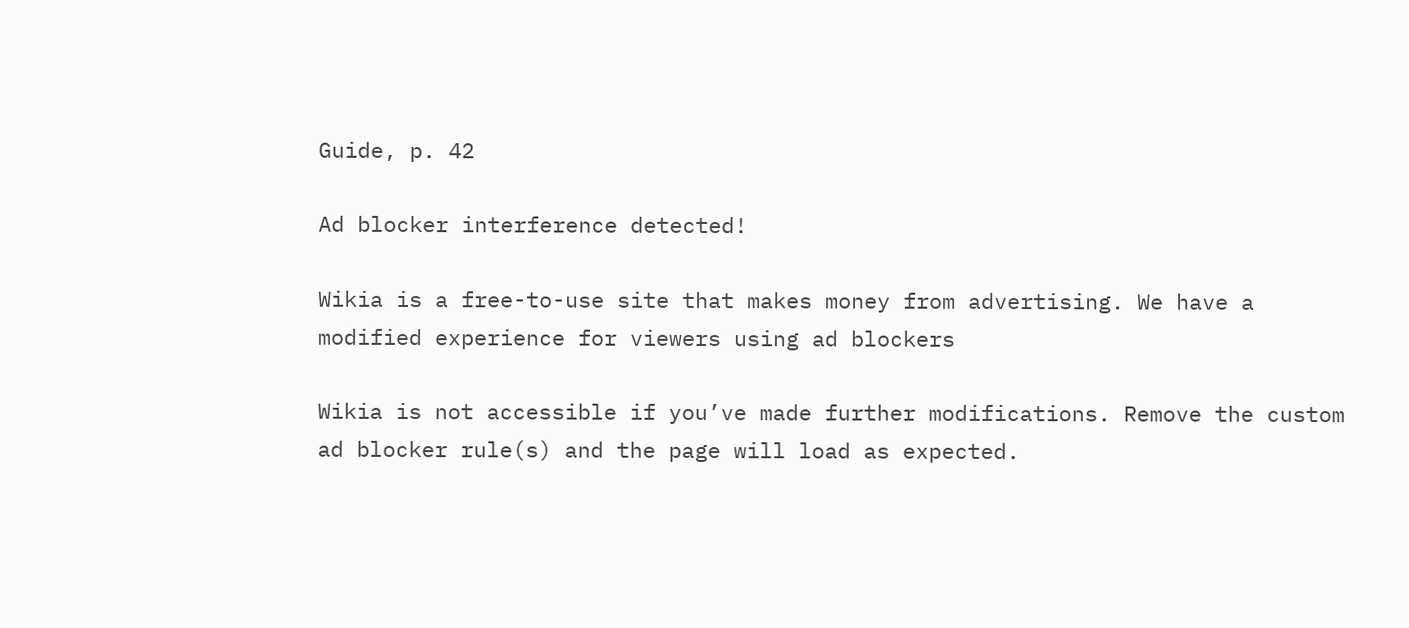Guide, p. 42

Ad blocker interference detected!

Wikia is a free-to-use site that makes money from advertising. We have a modified experience for viewers using ad blockers

Wikia is not accessible if you’ve made further modifications. Remove the custom ad blocker rule(s) and the page will load as expected.